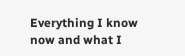Everything I know now and what I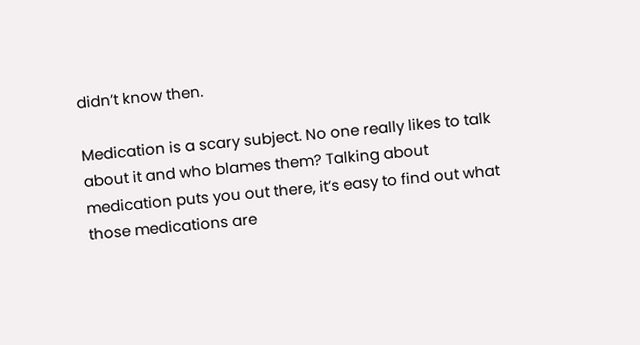didn’t know then.

Medication is a scary subject. No one really likes to talk about it and who blames them? Talking about medication puts you out there, it’s easy to find out what those medications are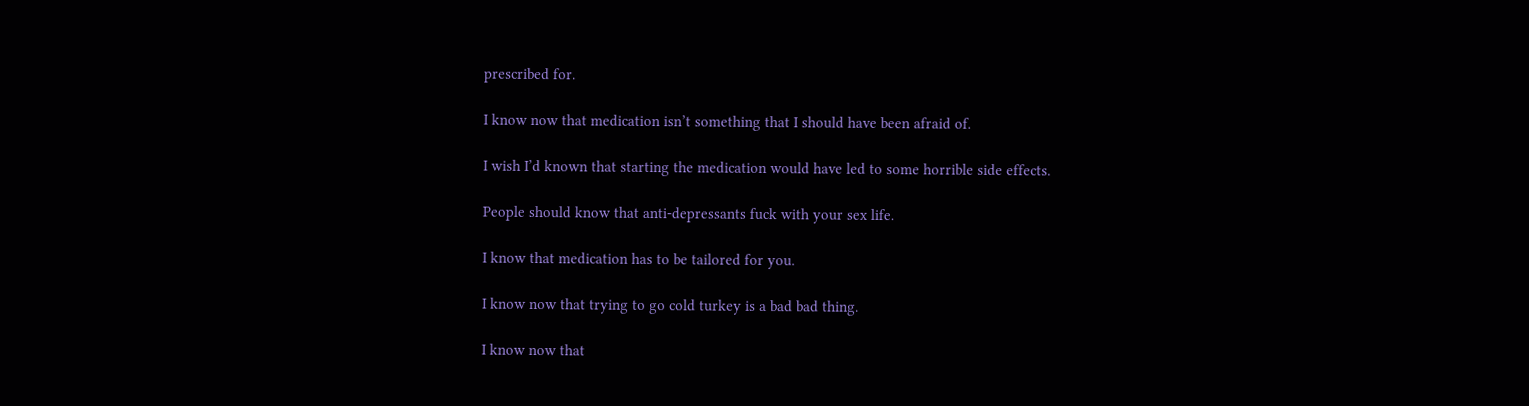prescribed for.

I know now that medication isn’t something that I should have been afraid of.

I wish I’d known that starting the medication would have led to some horrible side effects.

People should know that anti-depressants fuck with your sex life.

I know that medication has to be tailored for you.

I know now that trying to go cold turkey is a bad bad thing.

I know now that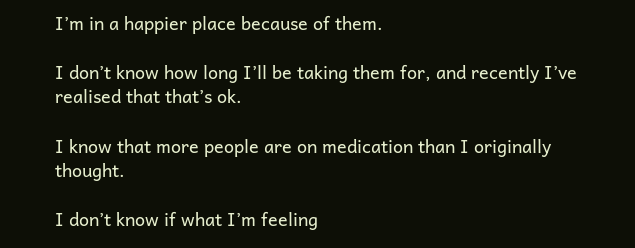I’m in a happier place because of them.

I don’t know how long I’ll be taking them for, and recently I’ve realised that that’s ok.

I know that more people are on medication than I originally thought.

I don’t know if what I’m feeling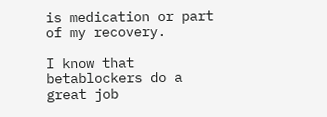is medication or part of my recovery.

I know that betablockers do a great job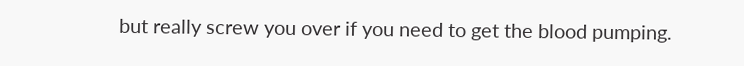but really screw you over if you need to get the blood pumping.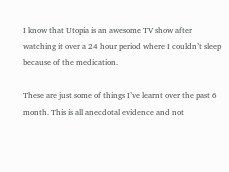I know that Utopia is an awesome TV show after watching it over a 24 hour period where I couldn’t sleep because of the medication.

These are just some of things I’ve learnt over the past 6 month. This is all anecdotal evidence and not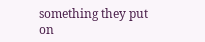something they put on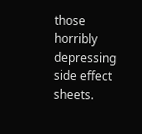those horribly depressing side effect sheets.